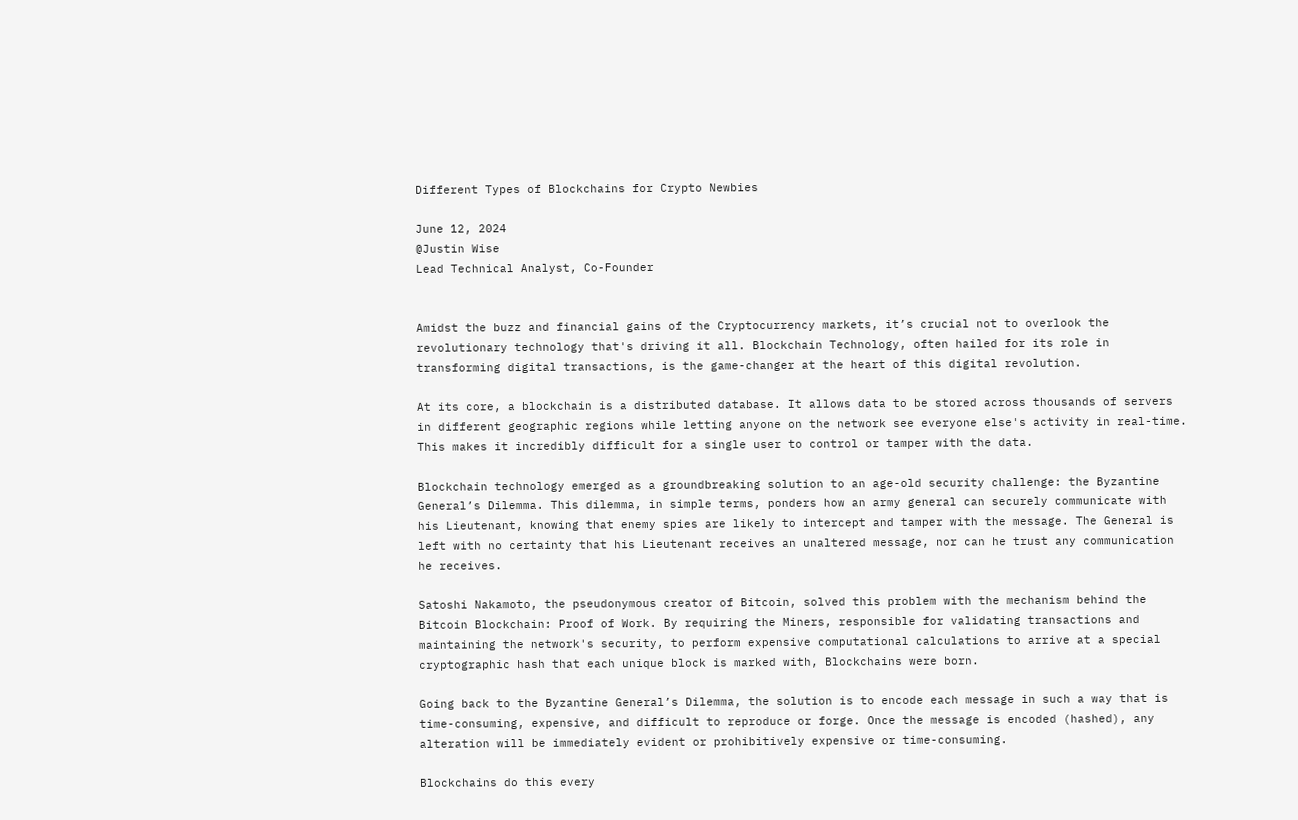Different Types of Blockchains for Crypto Newbies

June 12, 2024
@Justin Wise
Lead Technical Analyst, Co-Founder


Amidst the buzz and financial gains of the Cryptocurrency markets, it’s crucial not to overlook the revolutionary technology that's driving it all. Blockchain Technology, often hailed for its role in transforming digital transactions, is the game-changer at the heart of this digital revolution.

At its core, a blockchain is a distributed database. It allows data to be stored across thousands of servers in different geographic regions while letting anyone on the network see everyone else's activity in real-time. This makes it incredibly difficult for a single user to control or tamper with the data.

Blockchain technology emerged as a groundbreaking solution to an age-old security challenge: the Byzantine General’s Dilemma. This dilemma, in simple terms, ponders how an army general can securely communicate with his Lieutenant, knowing that enemy spies are likely to intercept and tamper with the message. The General is left with no certainty that his Lieutenant receives an unaltered message, nor can he trust any communication he receives.

Satoshi Nakamoto, the pseudonymous creator of Bitcoin, solved this problem with the mechanism behind the Bitcoin Blockchain: Proof of Work. By requiring the Miners, responsible for validating transactions and maintaining the network's security, to perform expensive computational calculations to arrive at a special cryptographic hash that each unique block is marked with, Blockchains were born.

Going back to the Byzantine General’s Dilemma, the solution is to encode each message in such a way that is time-consuming, expensive, and difficult to reproduce or forge. Once the message is encoded (hashed), any alteration will be immediately evident or prohibitively expensive or time-consuming.

Blockchains do this every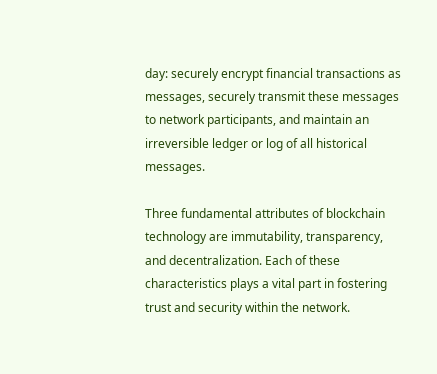day: securely encrypt financial transactions as messages, securely transmit these messages to network participants, and maintain an irreversible ledger or log of all historical messages.

Three fundamental attributes of blockchain technology are immutability, transparency, and decentralization. Each of these characteristics plays a vital part in fostering trust and security within the network.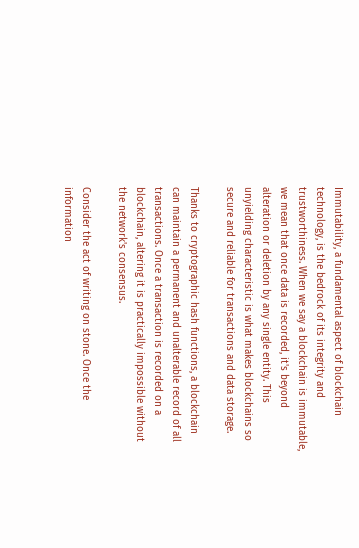Immutability, a fundamental aspect of blockchain technology, is the bedrock of its integrity and trustworthiness. When we say a blockchain is immutable, we mean that once data is recorded, it's beyond alteration or deletion by any single entity. This unyielding characteristic is what makes blockchains so secure and reliable for transactions and data storage.

Thanks to cryptographic hash functions, a blockchain can maintain a permanent and unalterable record of all transactions. Once a transaction is recorded on a blockchain, altering it is practically impossible without the network's consensus.

Consider the act of writing on stone. Once the information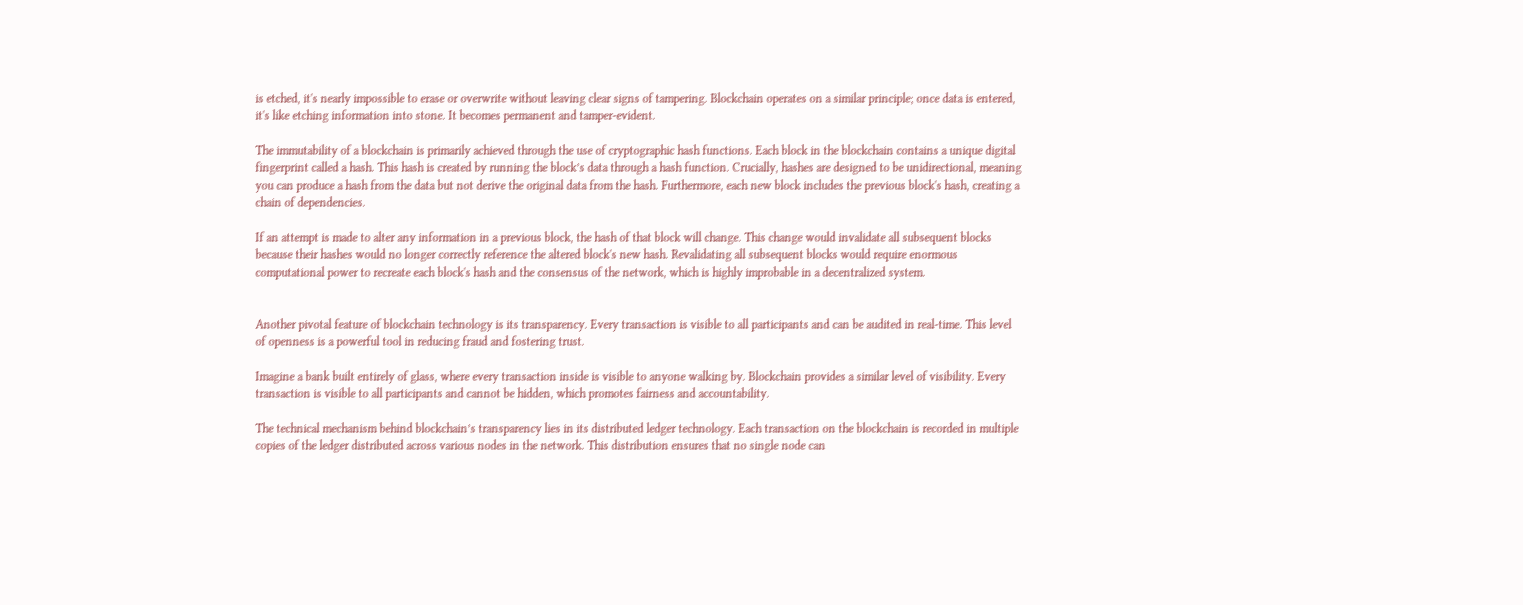is etched, it's nearly impossible to erase or overwrite without leaving clear signs of tampering. Blockchain operates on a similar principle; once data is entered, it's like etching information into stone. It becomes permanent and tamper-evident.

The immutability of a blockchain is primarily achieved through the use of cryptographic hash functions. Each block in the blockchain contains a unique digital fingerprint called a hash. This hash is created by running the block’s data through a hash function. Crucially, hashes are designed to be unidirectional, meaning you can produce a hash from the data but not derive the original data from the hash. Furthermore, each new block includes the previous block's hash, creating a chain of dependencies.

If an attempt is made to alter any information in a previous block, the hash of that block will change. This change would invalidate all subsequent blocks because their hashes would no longer correctly reference the altered block's new hash. Revalidating all subsequent blocks would require enormous computational power to recreate each block's hash and the consensus of the network, which is highly improbable in a decentralized system.


Another pivotal feature of blockchain technology is its transparency. Every transaction is visible to all participants and can be audited in real-time. This level of openness is a powerful tool in reducing fraud and fostering trust.

Imagine a bank built entirely of glass, where every transaction inside is visible to anyone walking by. Blockchain provides a similar level of visibility. Every transaction is visible to all participants and cannot be hidden, which promotes fairness and accountability.

The technical mechanism behind blockchain’s transparency lies in its distributed ledger technology. Each transaction on the blockchain is recorded in multiple copies of the ledger distributed across various nodes in the network. This distribution ensures that no single node can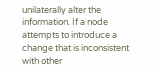unilaterally alter the information. If a node attempts to introduce a change that is inconsistent with other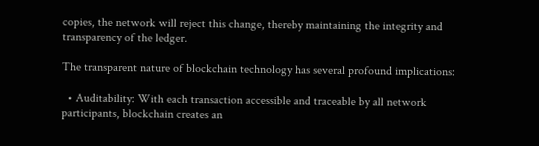copies, the network will reject this change, thereby maintaining the integrity and transparency of the ledger.

The transparent nature of blockchain technology has several profound implications:

  • Auditability: With each transaction accessible and traceable by all network participants, blockchain creates an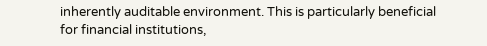inherently auditable environment. This is particularly beneficial for financial institutions,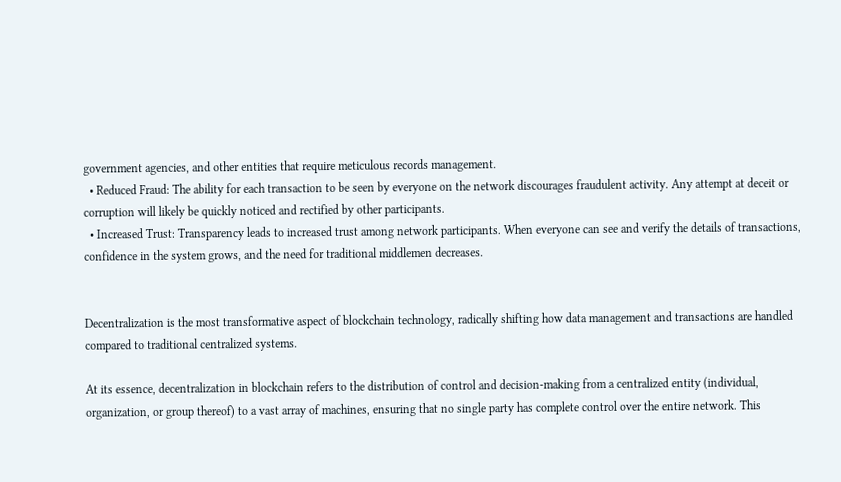government agencies, and other entities that require meticulous records management.
  • Reduced Fraud: The ability for each transaction to be seen by everyone on the network discourages fraudulent activity. Any attempt at deceit or corruption will likely be quickly noticed and rectified by other participants.
  • Increased Trust: Transparency leads to increased trust among network participants. When everyone can see and verify the details of transactions, confidence in the system grows, and the need for traditional middlemen decreases.


Decentralization is the most transformative aspect of blockchain technology, radically shifting how data management and transactions are handled compared to traditional centralized systems.

At its essence, decentralization in blockchain refers to the distribution of control and decision-making from a centralized entity (individual, organization, or group thereof) to a vast array of machines, ensuring that no single party has complete control over the entire network. This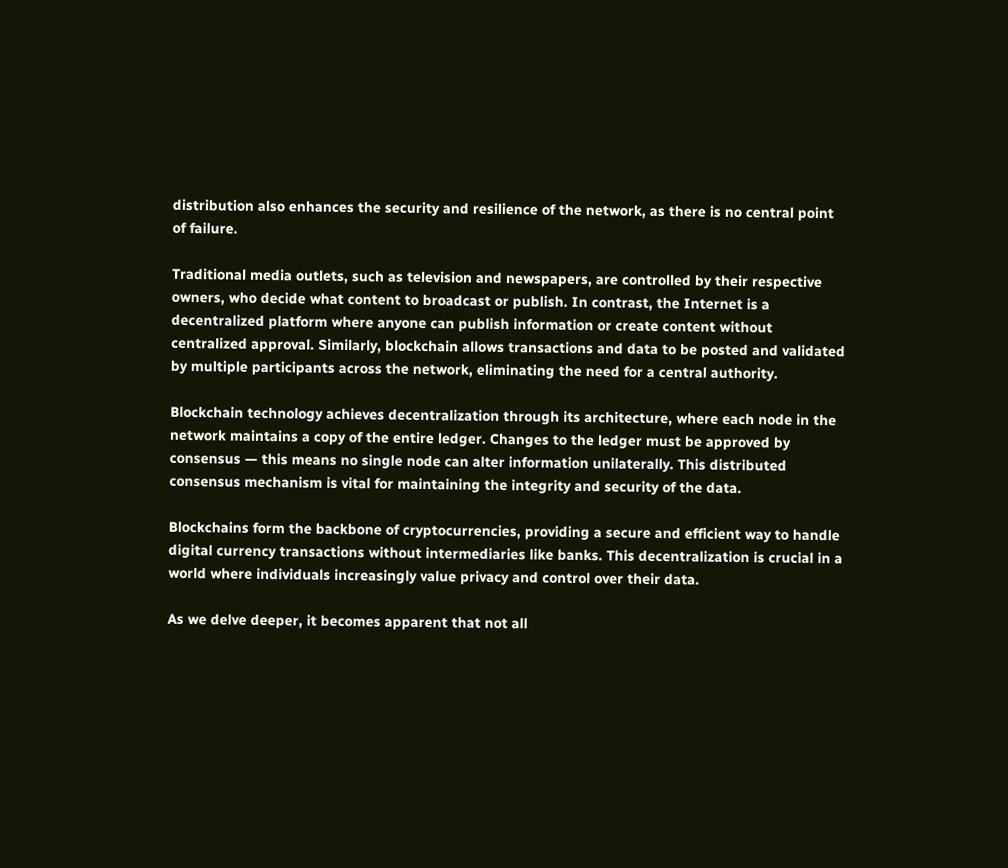distribution also enhances the security and resilience of the network, as there is no central point of failure.

Traditional media outlets, such as television and newspapers, are controlled by their respective owners, who decide what content to broadcast or publish. In contrast, the Internet is a decentralized platform where anyone can publish information or create content without centralized approval. Similarly, blockchain allows transactions and data to be posted and validated by multiple participants across the network, eliminating the need for a central authority.

Blockchain technology achieves decentralization through its architecture, where each node in the network maintains a copy of the entire ledger. Changes to the ledger must be approved by consensus — this means no single node can alter information unilaterally. This distributed consensus mechanism is vital for maintaining the integrity and security of the data.

Blockchains form the backbone of cryptocurrencies, providing a secure and efficient way to handle digital currency transactions without intermediaries like banks. This decentralization is crucial in a world where individuals increasingly value privacy and control over their data.

As we delve deeper, it becomes apparent that not all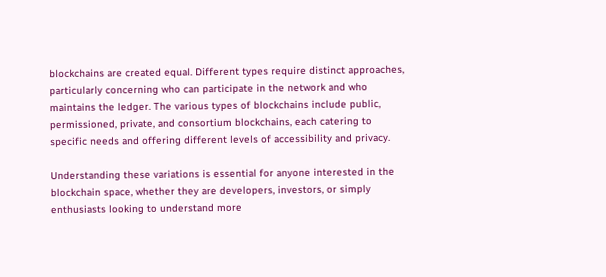blockchains are created equal. Different types require distinct approaches, particularly concerning who can participate in the network and who maintains the ledger. The various types of blockchains include public, permissioned, private, and consortium blockchains, each catering to specific needs and offering different levels of accessibility and privacy.

Understanding these variations is essential for anyone interested in the blockchain space, whether they are developers, investors, or simply enthusiasts looking to understand more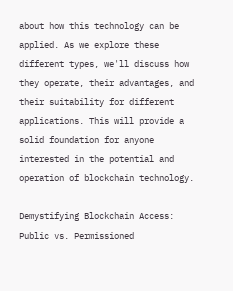about how this technology can be applied. As we explore these different types, we'll discuss how they operate, their advantages, and their suitability for different applications. This will provide a solid foundation for anyone interested in the potential and operation of blockchain technology.

Demystifying Blockchain Access: Public vs. Permissioned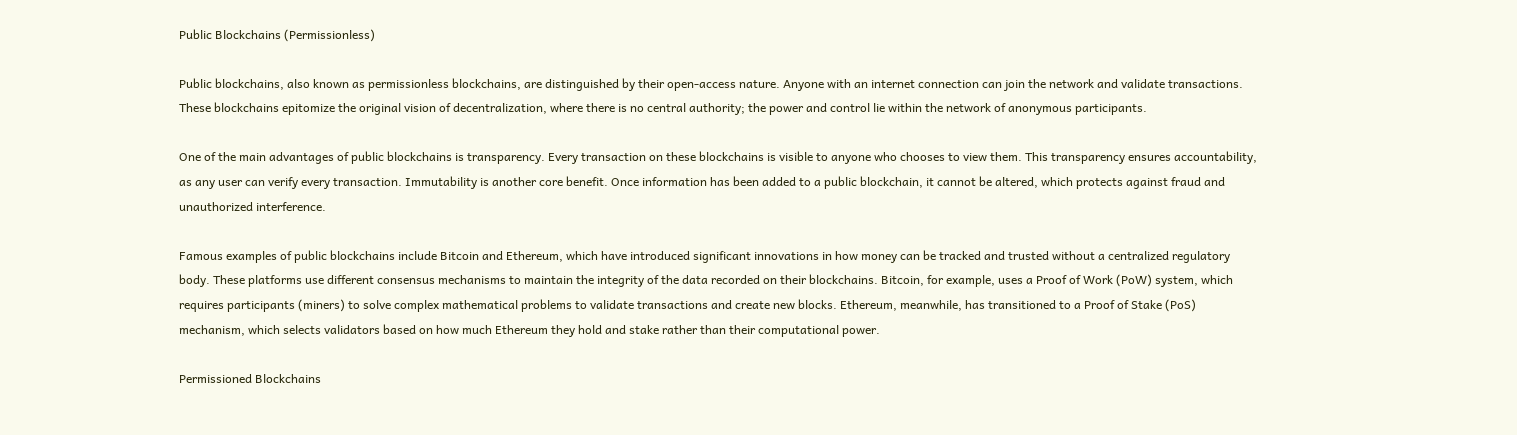Public Blockchains (Permissionless)

Public blockchains, also known as permissionless blockchains, are distinguished by their open-access nature. Anyone with an internet connection can join the network and validate transactions. These blockchains epitomize the original vision of decentralization, where there is no central authority; the power and control lie within the network of anonymous participants.

One of the main advantages of public blockchains is transparency. Every transaction on these blockchains is visible to anyone who chooses to view them. This transparency ensures accountability, as any user can verify every transaction. Immutability is another core benefit. Once information has been added to a public blockchain, it cannot be altered, which protects against fraud and unauthorized interference.

Famous examples of public blockchains include Bitcoin and Ethereum, which have introduced significant innovations in how money can be tracked and trusted without a centralized regulatory body. These platforms use different consensus mechanisms to maintain the integrity of the data recorded on their blockchains. Bitcoin, for example, uses a Proof of Work (PoW) system, which requires participants (miners) to solve complex mathematical problems to validate transactions and create new blocks. Ethereum, meanwhile, has transitioned to a Proof of Stake (PoS) mechanism, which selects validators based on how much Ethereum they hold and stake rather than their computational power.

Permissioned Blockchains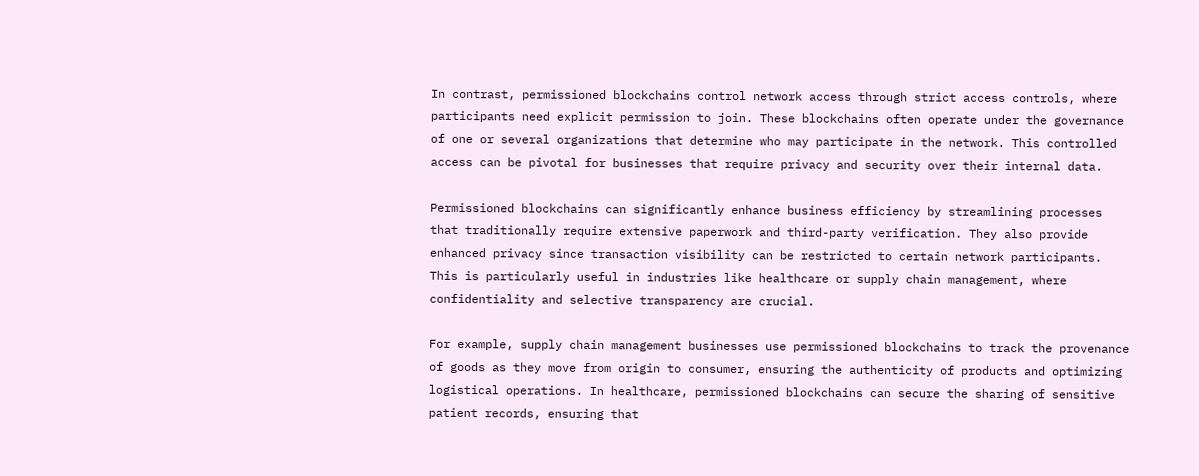In contrast, permissioned blockchains control network access through strict access controls, where participants need explicit permission to join. These blockchains often operate under the governance of one or several organizations that determine who may participate in the network. This controlled access can be pivotal for businesses that require privacy and security over their internal data.

Permissioned blockchains can significantly enhance business efficiency by streamlining processes that traditionally require extensive paperwork and third-party verification. They also provide enhanced privacy since transaction visibility can be restricted to certain network participants. This is particularly useful in industries like healthcare or supply chain management, where confidentiality and selective transparency are crucial.

For example, supply chain management businesses use permissioned blockchains to track the provenance of goods as they move from origin to consumer, ensuring the authenticity of products and optimizing logistical operations. In healthcare, permissioned blockchains can secure the sharing of sensitive patient records, ensuring that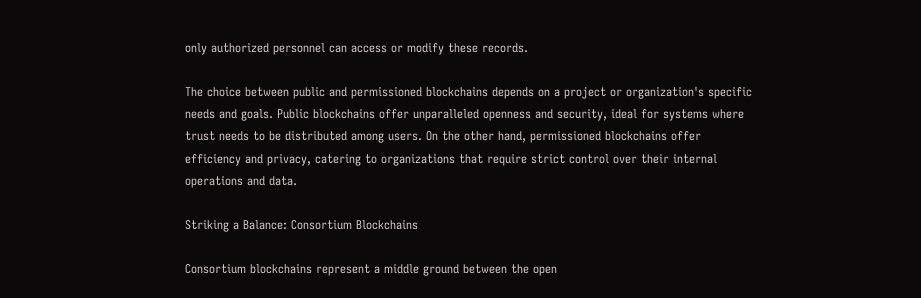only authorized personnel can access or modify these records.

The choice between public and permissioned blockchains depends on a project or organization's specific needs and goals. Public blockchains offer unparalleled openness and security, ideal for systems where trust needs to be distributed among users. On the other hand, permissioned blockchains offer efficiency and privacy, catering to organizations that require strict control over their internal operations and data.

Striking a Balance: Consortium Blockchains

Consortium blockchains represent a middle ground between the open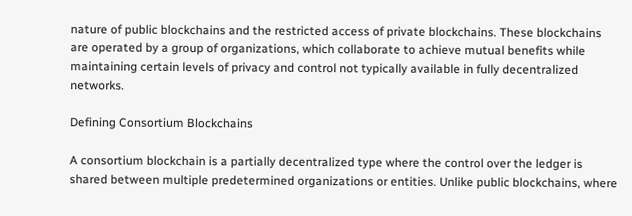nature of public blockchains and the restricted access of private blockchains. These blockchains are operated by a group of organizations, which collaborate to achieve mutual benefits while maintaining certain levels of privacy and control not typically available in fully decentralized networks.

Defining Consortium Blockchains

A consortium blockchain is a partially decentralized type where the control over the ledger is shared between multiple predetermined organizations or entities. Unlike public blockchains, where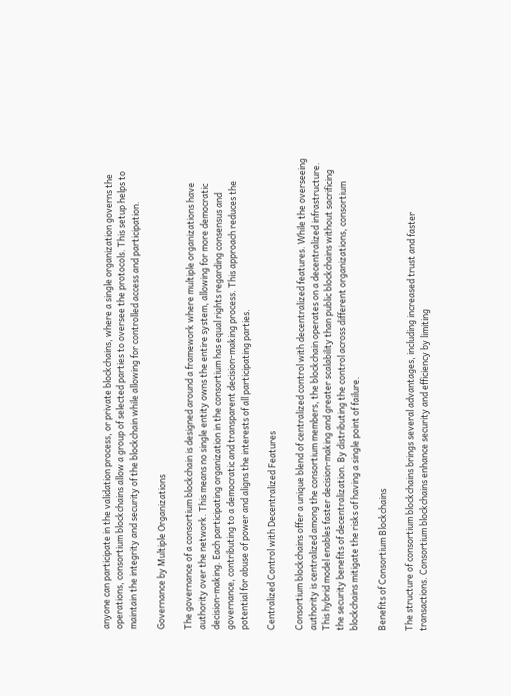anyone can participate in the validation process, or private blockchains, where a single organization governs the operations, consortium blockchains allow a group of selected parties to oversee the protocols. This setup helps to maintain the integrity and security of the blockchain while allowing for controlled access and participation.

Governance by Multiple Organizations

The governance of a consortium blockchain is designed around a framework where multiple organizations have authority over the network. This means no single entity owns the entire system, allowing for more democratic decision-making. Each participating organization in the consortium has equal rights regarding consensus and governance, contributing to a democratic and transparent decision-making process. This approach reduces the potential for abuse of power and aligns the interests of all participating parties.

Centralized Control with Decentralized Features

Consortium blockchains offer a unique blend of centralized control with decentralized features. While the overseeing authority is centralized among the consortium members, the blockchain operates on a decentralized infrastructure. This hybrid model enables faster decision-making and greater scalability than public blockchains without sacrificing the security benefits of decentralization. By distributing the control across different organizations, consortium blockchains mitigate the risks of having a single point of failure.

Benefits of Consortium Blockchains

The structure of consortium blockchains brings several advantages, including increased trust and faster transactions. Consortium blockchains enhance security and efficiency by limiting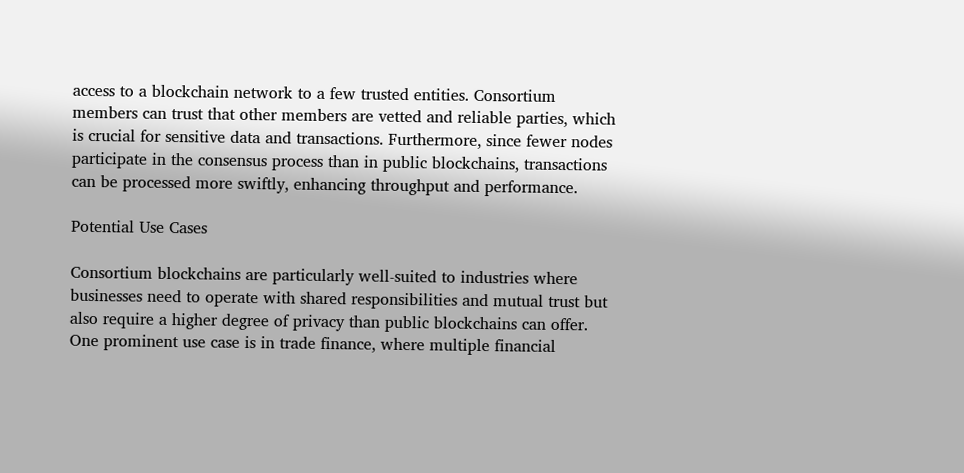access to a blockchain network to a few trusted entities. Consortium members can trust that other members are vetted and reliable parties, which is crucial for sensitive data and transactions. Furthermore, since fewer nodes participate in the consensus process than in public blockchains, transactions can be processed more swiftly, enhancing throughput and performance.

Potential Use Cases

Consortium blockchains are particularly well-suited to industries where businesses need to operate with shared responsibilities and mutual trust but also require a higher degree of privacy than public blockchains can offer. One prominent use case is in trade finance, where multiple financial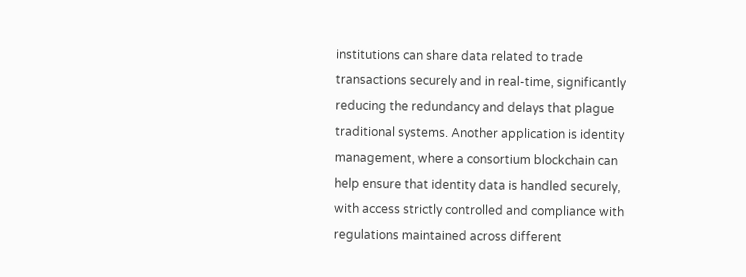institutions can share data related to trade transactions securely and in real-time, significantly reducing the redundancy and delays that plague traditional systems. Another application is identity management, where a consortium blockchain can help ensure that identity data is handled securely, with access strictly controlled and compliance with regulations maintained across different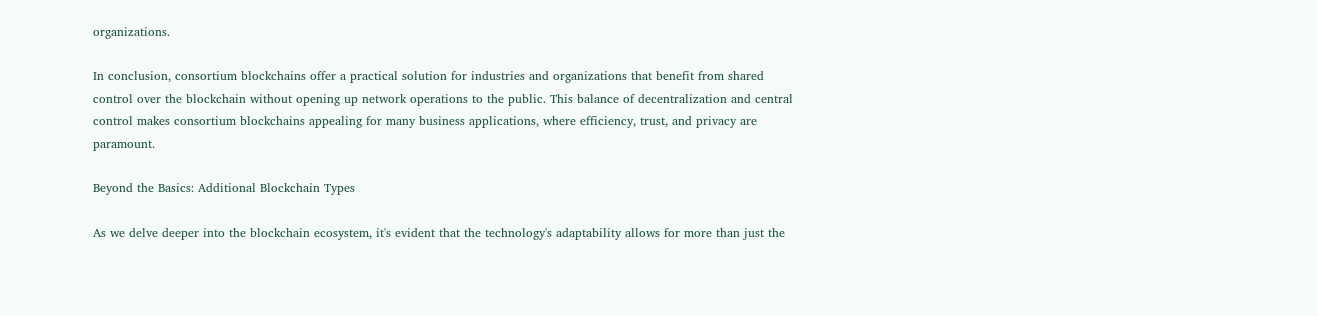organizations.

In conclusion, consortium blockchains offer a practical solution for industries and organizations that benefit from shared control over the blockchain without opening up network operations to the public. This balance of decentralization and central control makes consortium blockchains appealing for many business applications, where efficiency, trust, and privacy are paramount.

Beyond the Basics: Additional Blockchain Types

As we delve deeper into the blockchain ecosystem, it's evident that the technology's adaptability allows for more than just the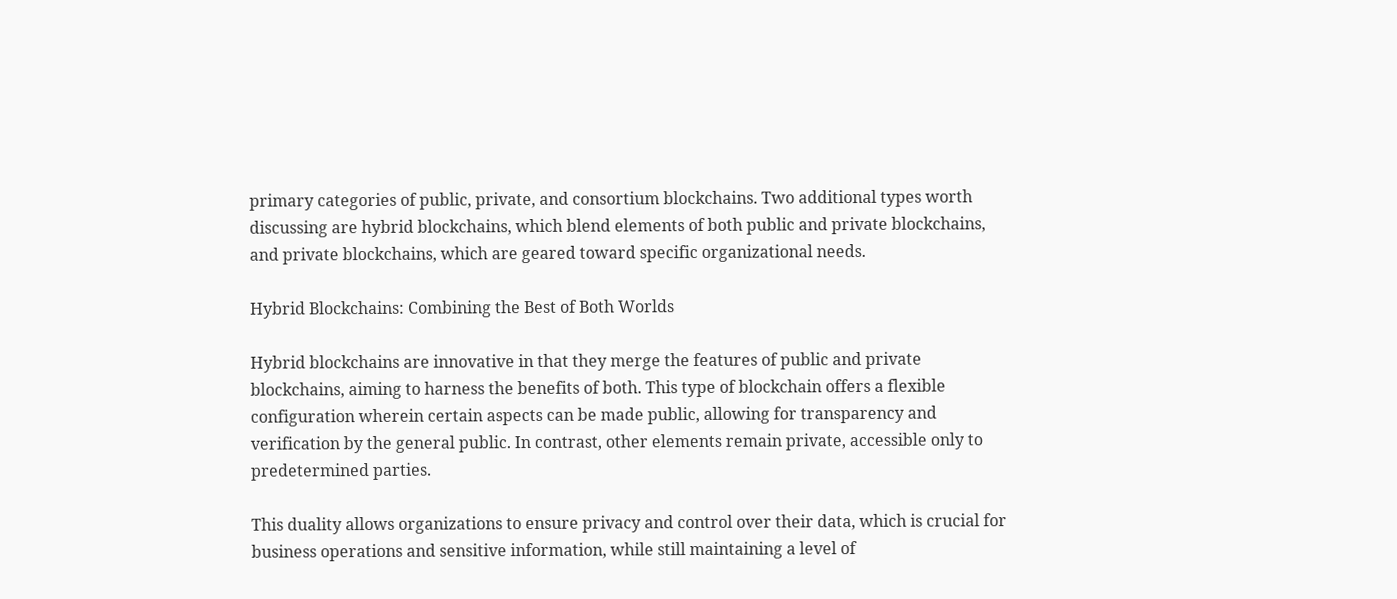primary categories of public, private, and consortium blockchains. Two additional types worth discussing are hybrid blockchains, which blend elements of both public and private blockchains, and private blockchains, which are geared toward specific organizational needs.

Hybrid Blockchains: Combining the Best of Both Worlds

Hybrid blockchains are innovative in that they merge the features of public and private blockchains, aiming to harness the benefits of both. This type of blockchain offers a flexible configuration wherein certain aspects can be made public, allowing for transparency and verification by the general public. In contrast, other elements remain private, accessible only to predetermined parties.

This duality allows organizations to ensure privacy and control over their data, which is crucial for business operations and sensitive information, while still maintaining a level of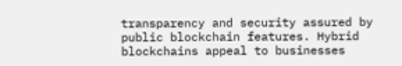transparency and security assured by public blockchain features. Hybrid blockchains appeal to businesses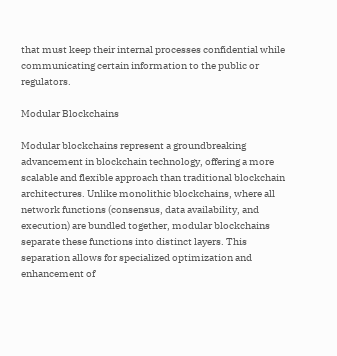that must keep their internal processes confidential while communicating certain information to the public or regulators.

Modular Blockchains

Modular blockchains represent a groundbreaking advancement in blockchain technology, offering a more scalable and flexible approach than traditional blockchain architectures. Unlike monolithic blockchains, where all network functions (consensus, data availability, and execution) are bundled together, modular blockchains separate these functions into distinct layers. This separation allows for specialized optimization and enhancement of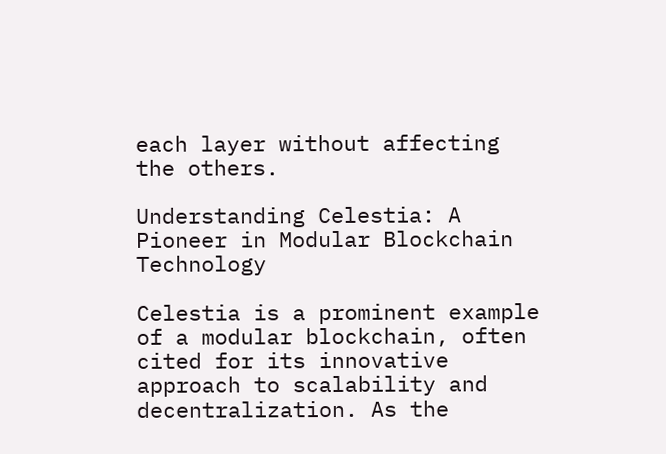each layer without affecting the others.

Understanding Celestia: A Pioneer in Modular Blockchain Technology

Celestia is a prominent example of a modular blockchain, often cited for its innovative approach to scalability and decentralization. As the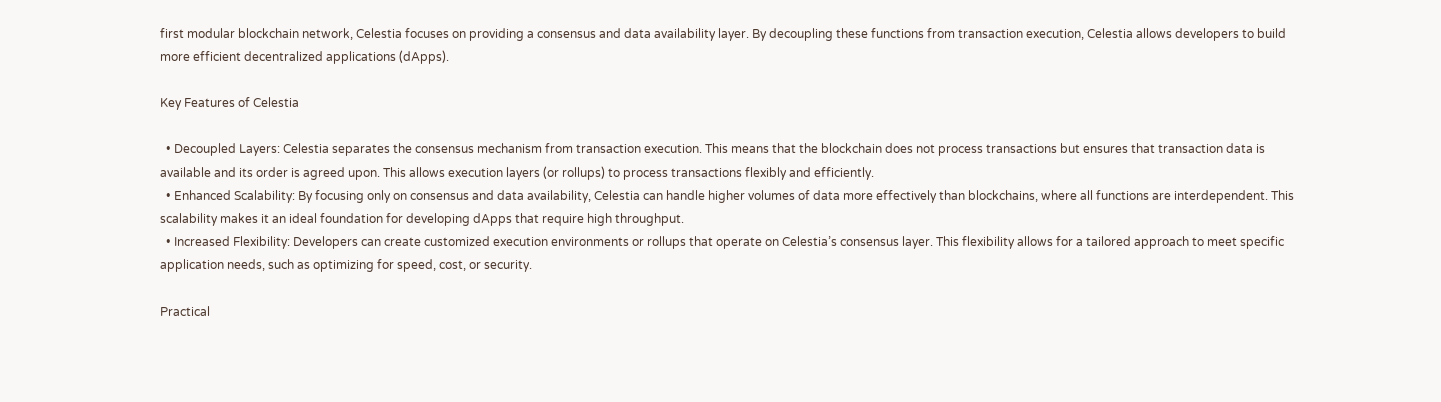first modular blockchain network, Celestia focuses on providing a consensus and data availability layer. By decoupling these functions from transaction execution, Celestia allows developers to build more efficient decentralized applications (dApps).

Key Features of Celestia

  • Decoupled Layers: Celestia separates the consensus mechanism from transaction execution. This means that the blockchain does not process transactions but ensures that transaction data is available and its order is agreed upon. This allows execution layers (or rollups) to process transactions flexibly and efficiently.
  • Enhanced Scalability: By focusing only on consensus and data availability, Celestia can handle higher volumes of data more effectively than blockchains, where all functions are interdependent. This scalability makes it an ideal foundation for developing dApps that require high throughput.
  • Increased Flexibility: Developers can create customized execution environments or rollups that operate on Celestia’s consensus layer. This flexibility allows for a tailored approach to meet specific application needs, such as optimizing for speed, cost, or security.

Practical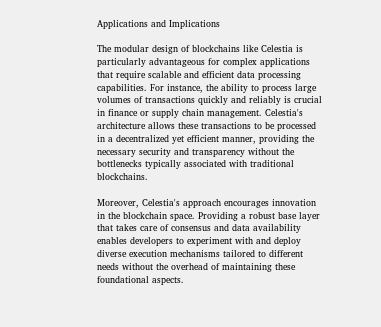Applications and Implications

The modular design of blockchains like Celestia is particularly advantageous for complex applications that require scalable and efficient data processing capabilities. For instance, the ability to process large volumes of transactions quickly and reliably is crucial in finance or supply chain management. Celestia's architecture allows these transactions to be processed in a decentralized yet efficient manner, providing the necessary security and transparency without the bottlenecks typically associated with traditional blockchains.

Moreover, Celestia's approach encourages innovation in the blockchain space. Providing a robust base layer that takes care of consensus and data availability enables developers to experiment with and deploy diverse execution mechanisms tailored to different needs without the overhead of maintaining these foundational aspects.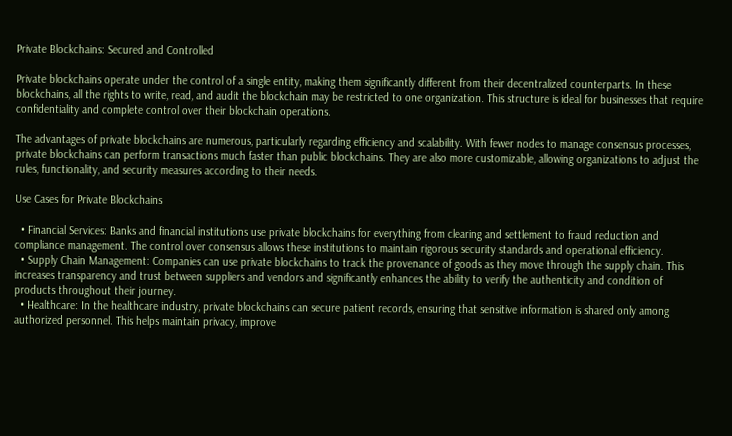Private Blockchains: Secured and Controlled

Private blockchains operate under the control of a single entity, making them significantly different from their decentralized counterparts. In these blockchains, all the rights to write, read, and audit the blockchain may be restricted to one organization. This structure is ideal for businesses that require confidentiality and complete control over their blockchain operations.

The advantages of private blockchains are numerous, particularly regarding efficiency and scalability. With fewer nodes to manage consensus processes, private blockchains can perform transactions much faster than public blockchains. They are also more customizable, allowing organizations to adjust the rules, functionality, and security measures according to their needs.

Use Cases for Private Blockchains

  • Financial Services: Banks and financial institutions use private blockchains for everything from clearing and settlement to fraud reduction and compliance management. The control over consensus allows these institutions to maintain rigorous security standards and operational efficiency.
  • Supply Chain Management: Companies can use private blockchains to track the provenance of goods as they move through the supply chain. This increases transparency and trust between suppliers and vendors and significantly enhances the ability to verify the authenticity and condition of products throughout their journey.
  • Healthcare: In the healthcare industry, private blockchains can secure patient records, ensuring that sensitive information is shared only among authorized personnel. This helps maintain privacy, improve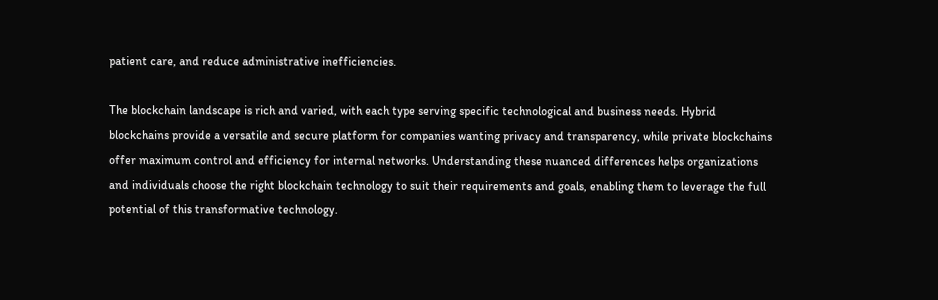patient care, and reduce administrative inefficiencies.

The blockchain landscape is rich and varied, with each type serving specific technological and business needs. Hybrid blockchains provide a versatile and secure platform for companies wanting privacy and transparency, while private blockchains offer maximum control and efficiency for internal networks. Understanding these nuanced differences helps organizations and individuals choose the right blockchain technology to suit their requirements and goals, enabling them to leverage the full potential of this transformative technology.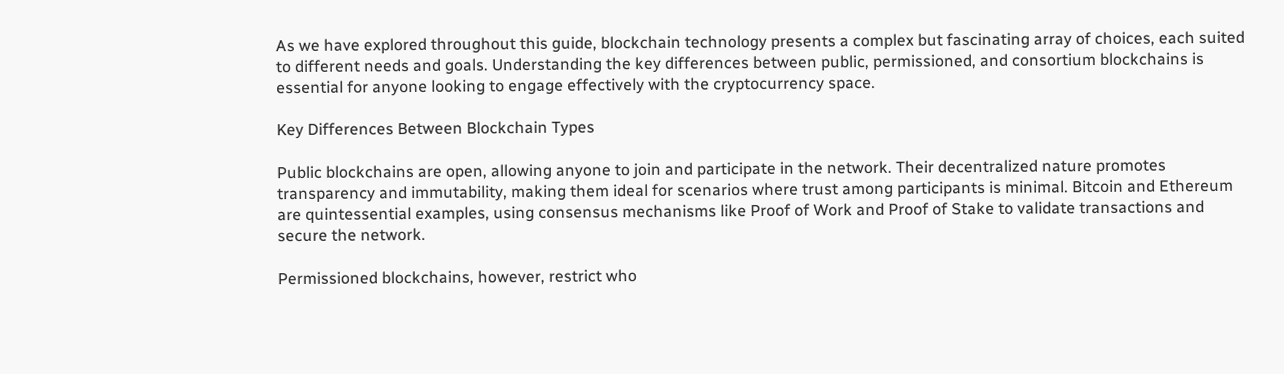As we have explored throughout this guide, blockchain technology presents a complex but fascinating array of choices, each suited to different needs and goals. Understanding the key differences between public, permissioned, and consortium blockchains is essential for anyone looking to engage effectively with the cryptocurrency space.

Key Differences Between Blockchain Types

Public blockchains are open, allowing anyone to join and participate in the network. Their decentralized nature promotes transparency and immutability, making them ideal for scenarios where trust among participants is minimal. Bitcoin and Ethereum are quintessential examples, using consensus mechanisms like Proof of Work and Proof of Stake to validate transactions and secure the network.

Permissioned blockchains, however, restrict who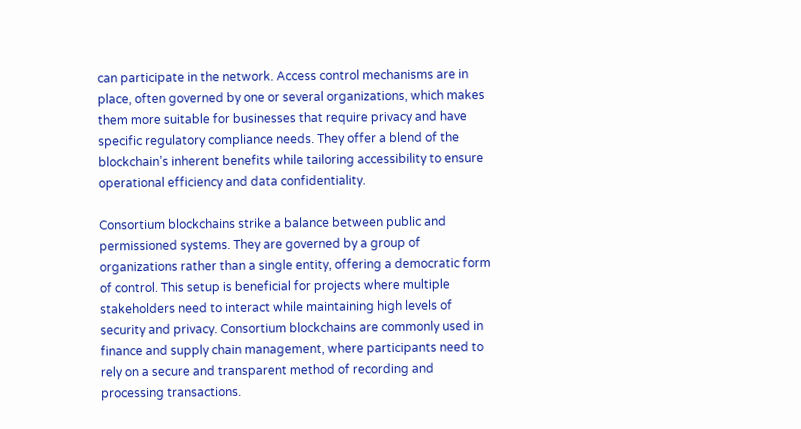can participate in the network. Access control mechanisms are in place, often governed by one or several organizations, which makes them more suitable for businesses that require privacy and have specific regulatory compliance needs. They offer a blend of the blockchain’s inherent benefits while tailoring accessibility to ensure operational efficiency and data confidentiality.

Consortium blockchains strike a balance between public and permissioned systems. They are governed by a group of organizations rather than a single entity, offering a democratic form of control. This setup is beneficial for projects where multiple stakeholders need to interact while maintaining high levels of security and privacy. Consortium blockchains are commonly used in finance and supply chain management, where participants need to rely on a secure and transparent method of recording and processing transactions.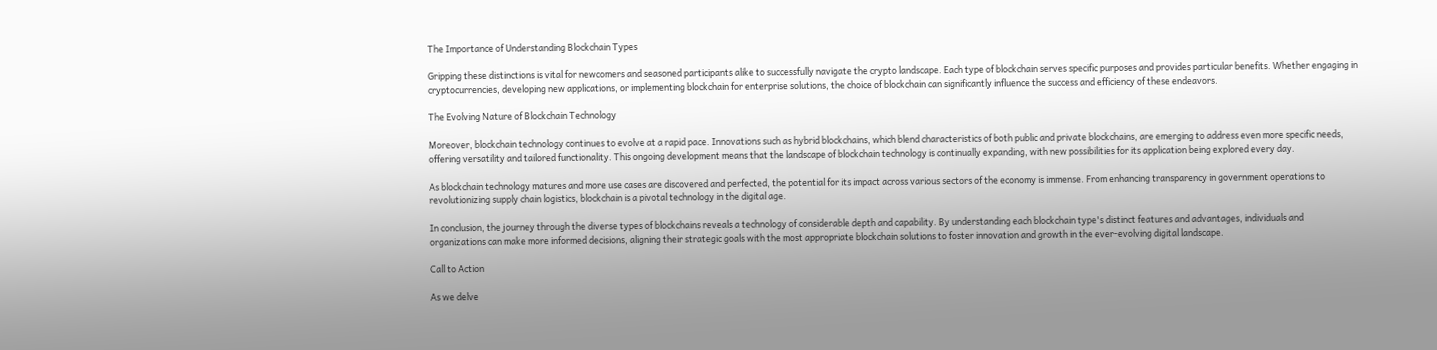The Importance of Understanding Blockchain Types

Gripping these distinctions is vital for newcomers and seasoned participants alike to successfully navigate the crypto landscape. Each type of blockchain serves specific purposes and provides particular benefits. Whether engaging in cryptocurrencies, developing new applications, or implementing blockchain for enterprise solutions, the choice of blockchain can significantly influence the success and efficiency of these endeavors.

The Evolving Nature of Blockchain Technology

Moreover, blockchain technology continues to evolve at a rapid pace. Innovations such as hybrid blockchains, which blend characteristics of both public and private blockchains, are emerging to address even more specific needs, offering versatility and tailored functionality. This ongoing development means that the landscape of blockchain technology is continually expanding, with new possibilities for its application being explored every day.

As blockchain technology matures and more use cases are discovered and perfected, the potential for its impact across various sectors of the economy is immense. From enhancing transparency in government operations to revolutionizing supply chain logistics, blockchain is a pivotal technology in the digital age.

In conclusion, the journey through the diverse types of blockchains reveals a technology of considerable depth and capability. By understanding each blockchain type's distinct features and advantages, individuals and organizations can make more informed decisions, aligning their strategic goals with the most appropriate blockchain solutions to foster innovation and growth in the ever-evolving digital landscape.

Call to Action

As we delve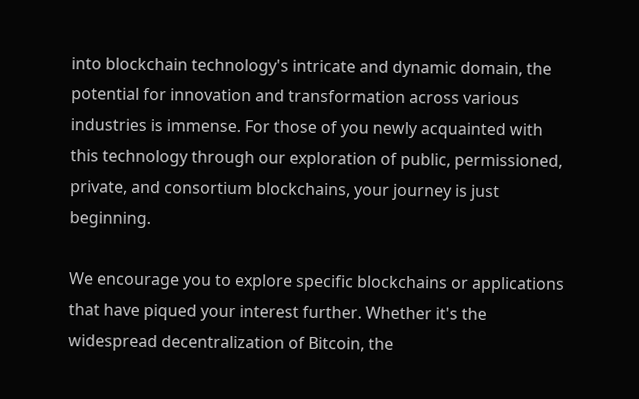into blockchain technology's intricate and dynamic domain, the potential for innovation and transformation across various industries is immense. For those of you newly acquainted with this technology through our exploration of public, permissioned, private, and consortium blockchains, your journey is just beginning.

We encourage you to explore specific blockchains or applications that have piqued your interest further. Whether it's the widespread decentralization of Bitcoin, the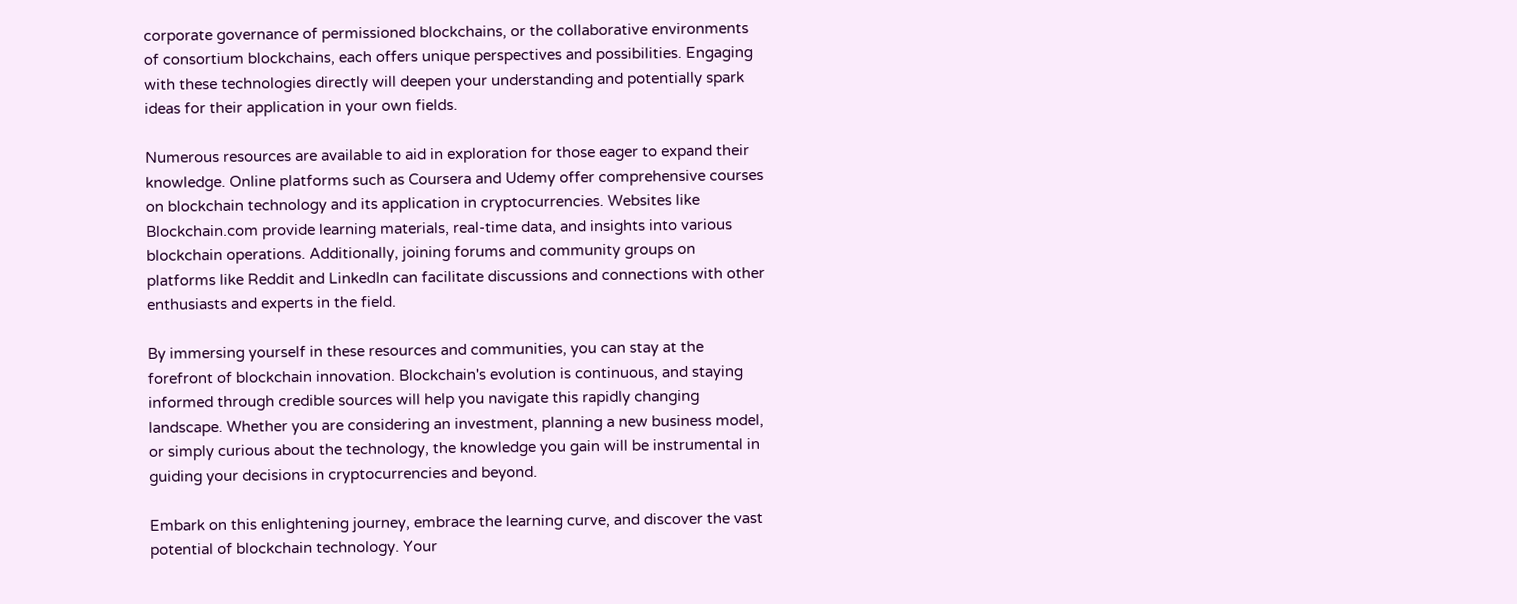corporate governance of permissioned blockchains, or the collaborative environments of consortium blockchains, each offers unique perspectives and possibilities. Engaging with these technologies directly will deepen your understanding and potentially spark ideas for their application in your own fields.

Numerous resources are available to aid in exploration for those eager to expand their knowledge. Online platforms such as Coursera and Udemy offer comprehensive courses on blockchain technology and its application in cryptocurrencies. Websites like Blockchain.com provide learning materials, real-time data, and insights into various blockchain operations. Additionally, joining forums and community groups on platforms like Reddit and LinkedIn can facilitate discussions and connections with other enthusiasts and experts in the field.

By immersing yourself in these resources and communities, you can stay at the forefront of blockchain innovation. Blockchain's evolution is continuous, and staying informed through credible sources will help you navigate this rapidly changing landscape. Whether you are considering an investment, planning a new business model, or simply curious about the technology, the knowledge you gain will be instrumental in guiding your decisions in cryptocurrencies and beyond.

Embark on this enlightening journey, embrace the learning curve, and discover the vast potential of blockchain technology. Your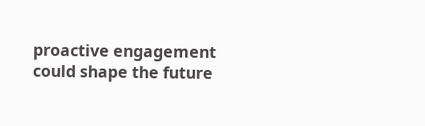proactive engagement could shape the future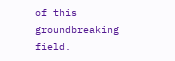of this groundbreaking field.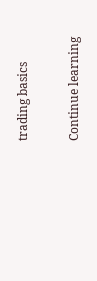trading basics

Continue learning